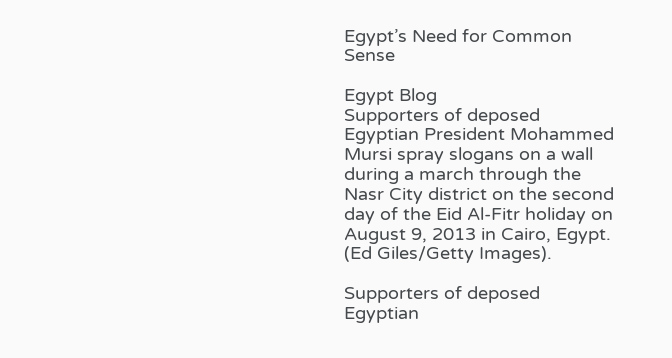Egypt’s Need for Common Sense

Egypt Blog
Supporters of deposed Egyptian President Mohammed Mursi spray slogans on a wall during a march through the Nasr City district on the second day of the Eid Al-Fitr holiday on August 9, 2013 in Cairo, Egypt. (Ed Giles/Getty Images).

Supporters of deposed Egyptian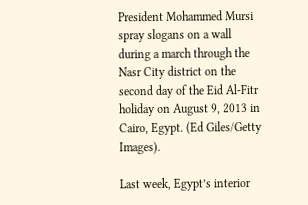President Mohammed Mursi spray slogans on a wall during a march through the Nasr City district on the second day of the Eid Al-Fitr holiday on August 9, 2013 in Cairo, Egypt. (Ed Giles/Getty Images).

Last week, Egypt’s interior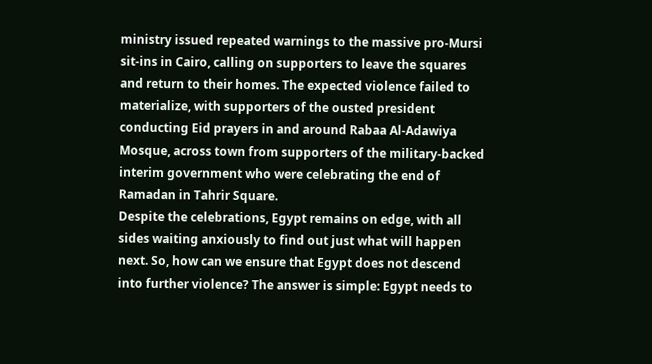ministry issued repeated warnings to the massive pro-Mursi sit-ins in Cairo, calling on supporters to leave the squares and return to their homes. The expected violence failed to materialize, with supporters of the ousted president conducting Eid prayers in and around Rabaa Al-Adawiya Mosque, across town from supporters of the military-backed interim government who were celebrating the end of Ramadan in Tahrir Square.
Despite the celebrations, Egypt remains on edge, with all sides waiting anxiously to find out just what will happen next. So, how can we ensure that Egypt does not descend into further violence? The answer is simple: Egypt needs to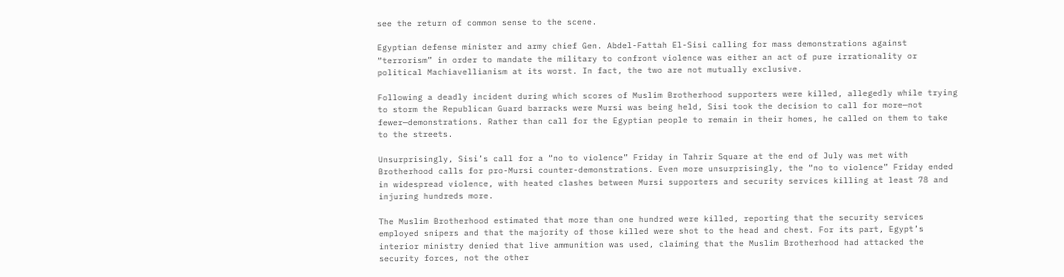see the return of common sense to the scene.

Egyptian defense minister and army chief Gen. Abdel-Fattah El-Sisi calling for mass demonstrations against “terrorism” in order to mandate the military to confront violence was either an act of pure irrationality or political Machiavellianism at its worst. In fact, the two are not mutually exclusive.

Following a deadly incident during which scores of Muslim Brotherhood supporters were killed, allegedly while trying to storm the Republican Guard barracks were Mursi was being held, Sisi took the decision to call for more—not fewer—demonstrations. Rather than call for the Egyptian people to remain in their homes, he called on them to take to the streets.

Unsurprisingly, Sisi’s call for a “no to violence” Friday in Tahrir Square at the end of July was met with Brotherhood calls for pro-Mursi counter-demonstrations. Even more unsurprisingly, the “no to violence” Friday ended in widespread violence, with heated clashes between Mursi supporters and security services killing at least 78 and injuring hundreds more.

The Muslim Brotherhood estimated that more than one hundred were killed, reporting that the security services employed snipers and that the majority of those killed were shot to the head and chest. For its part, Egypt’s interior ministry denied that live ammunition was used, claiming that the Muslim Brotherhood had attacked the security forces, not the other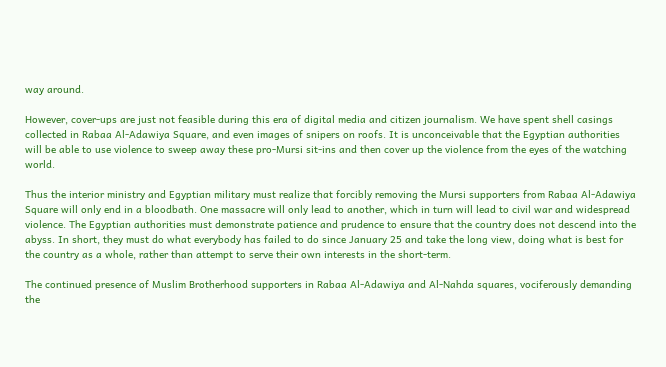way around.

However, cover-ups are just not feasible during this era of digital media and citizen journalism. We have spent shell casings collected in Rabaa Al-Adawiya Square, and even images of snipers on roofs. It is unconceivable that the Egyptian authorities will be able to use violence to sweep away these pro-Mursi sit-ins and then cover up the violence from the eyes of the watching world.

Thus the interior ministry and Egyptian military must realize that forcibly removing the Mursi supporters from Rabaa Al-Adawiya Square will only end in a bloodbath. One massacre will only lead to another, which in turn will lead to civil war and widespread violence. The Egyptian authorities must demonstrate patience and prudence to ensure that the country does not descend into the abyss. In short, they must do what everybody has failed to do since January 25 and take the long view, doing what is best for the country as a whole, rather than attempt to serve their own interests in the short-term.

The continued presence of Muslim Brotherhood supporters in Rabaa Al-Adawiya and Al-Nahda squares, vociferously demanding the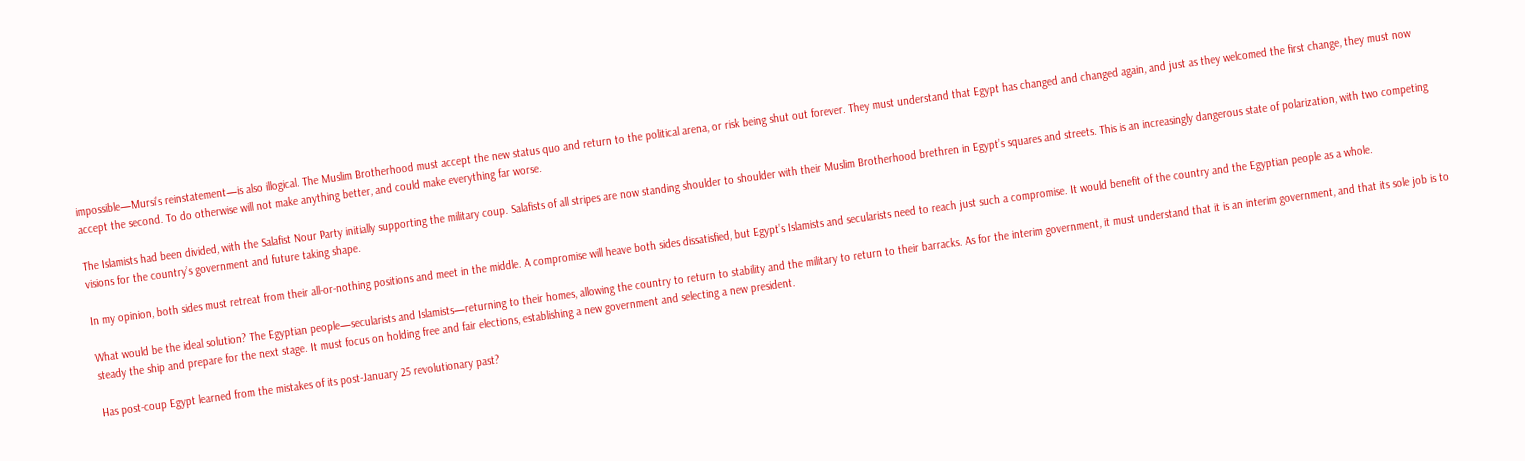impossible—Mursi’s reinstatement—is also illogical. The Muslim Brotherhood must accept the new status quo and return to the political arena, or risk being shut out forever. They must understand that Egypt has changed and changed again, and just as they welcomed the first change, they must now accept the second. To do otherwise will not make anything better, and could make everything far worse.

The Islamists had been divided, with the Salafist Nour Party initially supporting the military coup. Salafists of all stripes are now standing shoulder to shoulder with their Muslim Brotherhood brethren in Egypt’s squares and streets. This is an increasingly dangerous state of polarization, with two competing visions for the country’s government and future taking shape.

In my opinion, both sides must retreat from their all-or-nothing positions and meet in the middle. A compromise will heave both sides dissatisfied, but Egypt’s Islamists and secularists need to reach just such a compromise. It would benefit of the country and the Egyptian people as a whole.

What would be the ideal solution? The Egyptian people—secularists and Islamists—returning to their homes, allowing the country to return to stability and the military to return to their barracks. As for the interim government, it must understand that it is an interim government, and that its sole job is to steady the ship and prepare for the next stage. It must focus on holding free and fair elections, establishing a new government and selecting a new president.

Has post-coup Egypt learned from the mistakes of its post-January 25 revolutionary past?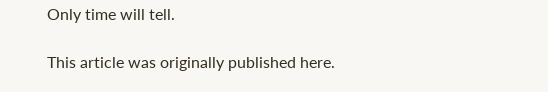Only time will tell.

This article was originally published here.